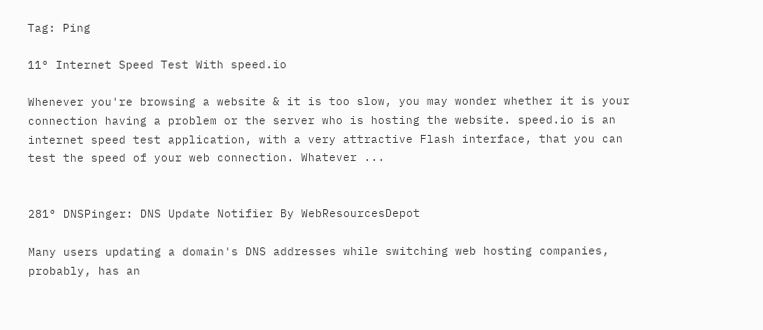Tag: Ping

11° Internet Speed Test With speed.io

Whenever you're browsing a website & it is too slow, you may wonder whether it is your connection having a problem or the server who is hosting the website. speed.io is an internet speed test application, with a very attractive Flash interface, that you can test the speed of your web connection. Whatever ...


281° DNSPinger: DNS Update Notifier By WebResourcesDepot

Many users updating a domain's DNS addresses while switching web hosting companies, probably, has an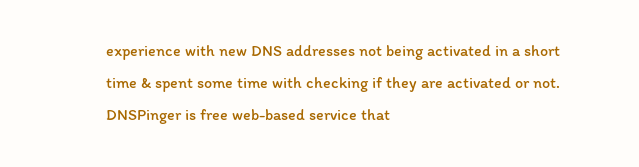experience with new DNS addresses not being activated in a short time & spent some time with checking if they are activated or not. DNSPinger is free web-based service that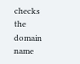checks the domain name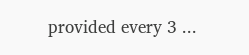provided every 3 ...